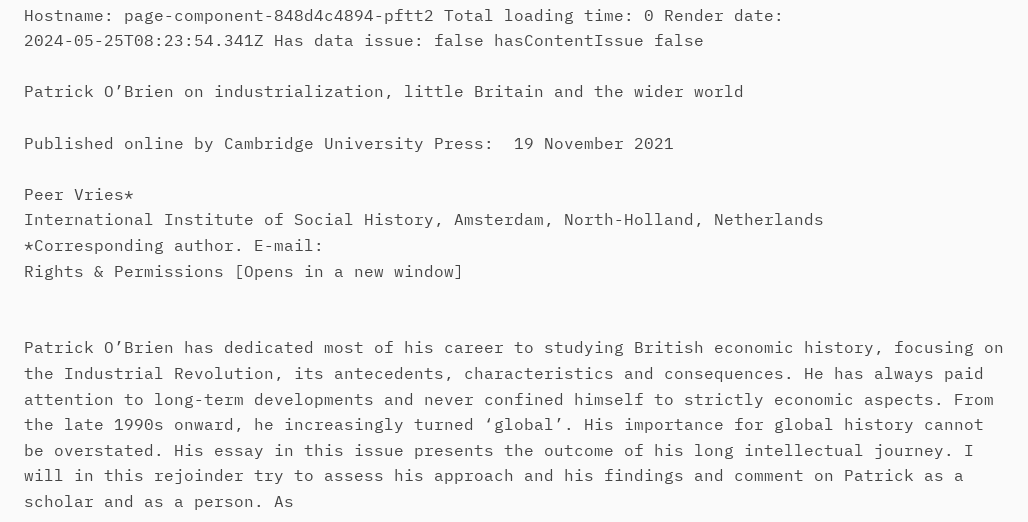Hostname: page-component-848d4c4894-pftt2 Total loading time: 0 Render date: 2024-05-25T08:23:54.341Z Has data issue: false hasContentIssue false

Patrick O’Brien on industrialization, little Britain and the wider world

Published online by Cambridge University Press:  19 November 2021

Peer Vries*
International Institute of Social History, Amsterdam, North-Holland, Netherlands
*Corresponding author. E-mail:
Rights & Permissions [Opens in a new window]


Patrick O’Brien has dedicated most of his career to studying British economic history, focusing on the Industrial Revolution, its antecedents, characteristics and consequences. He has always paid attention to long-term developments and never confined himself to strictly economic aspects. From the late 1990s onward, he increasingly turned ‘global’. His importance for global history cannot be overstated. His essay in this issue presents the outcome of his long intellectual journey. I will in this rejoinder try to assess his approach and his findings and comment on Patrick as a scholar and as a person. As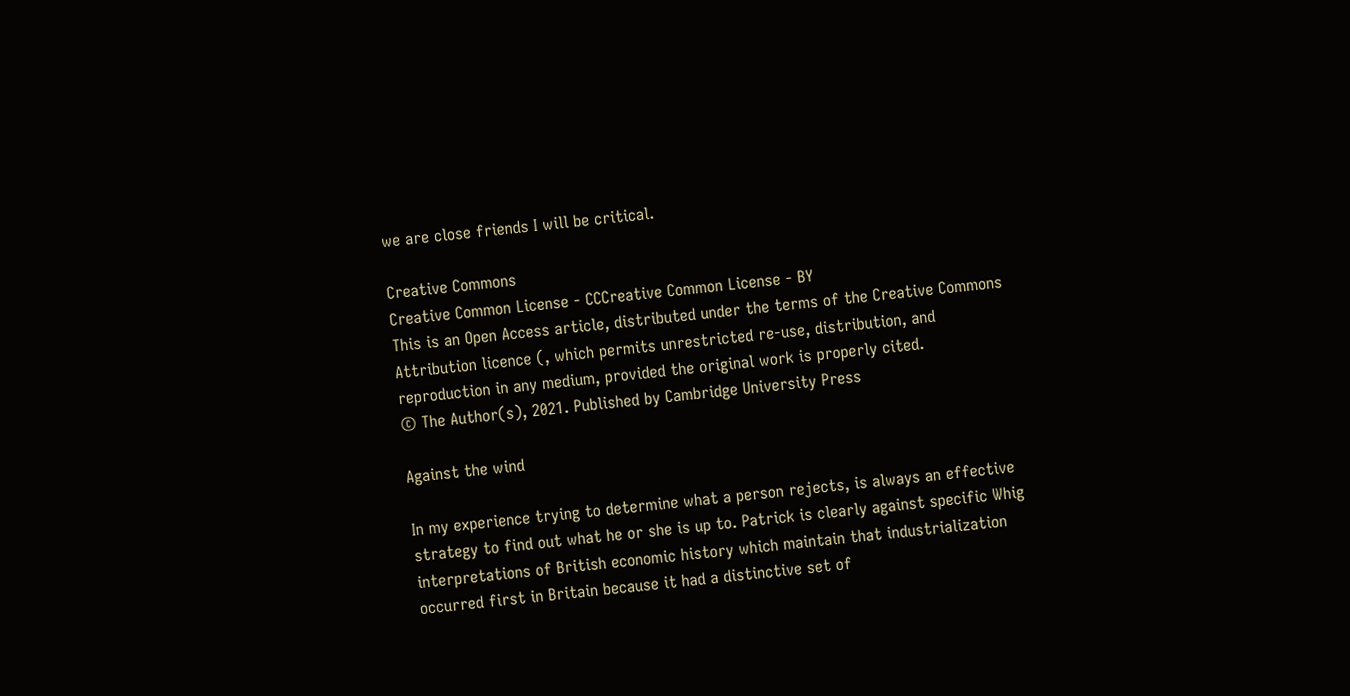we are close friends I will be critical.

Creative Commons
Creative Common License - CCCreative Common License - BY
This is an Open Access article, distributed under the terms of the Creative Commons Attribution licence (, which permits unrestricted re-use, distribution, and reproduction in any medium, provided the original work is properly cited.
© The Author(s), 2021. Published by Cambridge University Press

Against the wind

In my experience trying to determine what a person rejects, is always an effective strategy to find out what he or she is up to. Patrick is clearly against specific Whig interpretations of British economic history which maintain that industrialization occurred first in Britain because it had a distinctive set of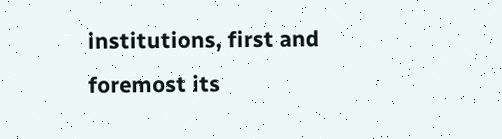institutions, first and foremost its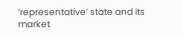‘representative’ state and its market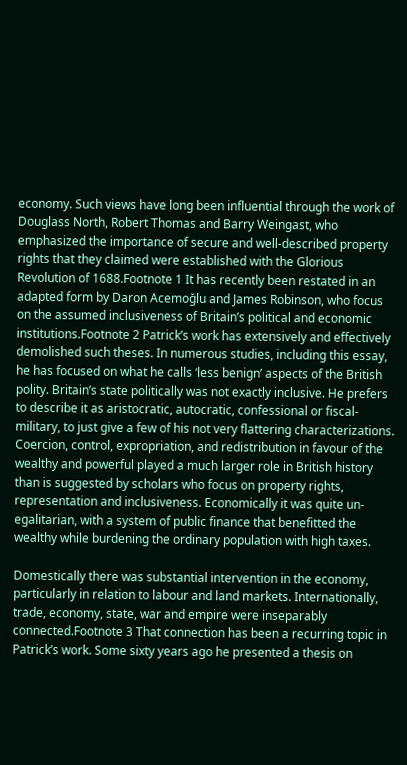economy. Such views have long been influential through the work of Douglass North, Robert Thomas and Barry Weingast, who emphasized the importance of secure and well-described property rights that they claimed were established with the Glorious Revolution of 1688.Footnote 1 It has recently been restated in an adapted form by Daron Acemoğlu and James Robinson, who focus on the assumed inclusiveness of Britain’s political and economic institutions.Footnote 2 Patrick’s work has extensively and effectively demolished such theses. In numerous studies, including this essay, he has focused on what he calls ‘less benign’ aspects of the British polity. Britain’s state politically was not exactly inclusive. He prefers to describe it as aristocratic, autocratic, confessional or fiscal-military, to just give a few of his not very flattering characterizations. Coercion, control, expropriation, and redistribution in favour of the wealthy and powerful played a much larger role in British history than is suggested by scholars who focus on property rights, representation and inclusiveness. Economically it was quite un-egalitarian, with a system of public finance that benefitted the wealthy while burdening the ordinary population with high taxes.

Domestically there was substantial intervention in the economy, particularly in relation to labour and land markets. Internationally, trade, economy, state, war and empire were inseparably connected.Footnote 3 That connection has been a recurring topic in Patrick’s work. Some sixty years ago he presented a thesis on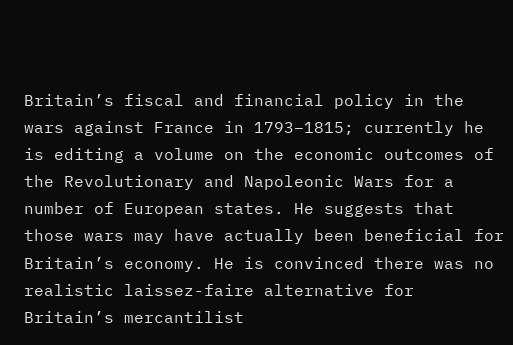Britain’s fiscal and financial policy in the wars against France in 1793–1815; currently he is editing a volume on the economic outcomes of the Revolutionary and Napoleonic Wars for a number of European states. He suggests that those wars may have actually been beneficial for Britain’s economy. He is convinced there was no realistic laissez-faire alternative for Britain’s mercantilist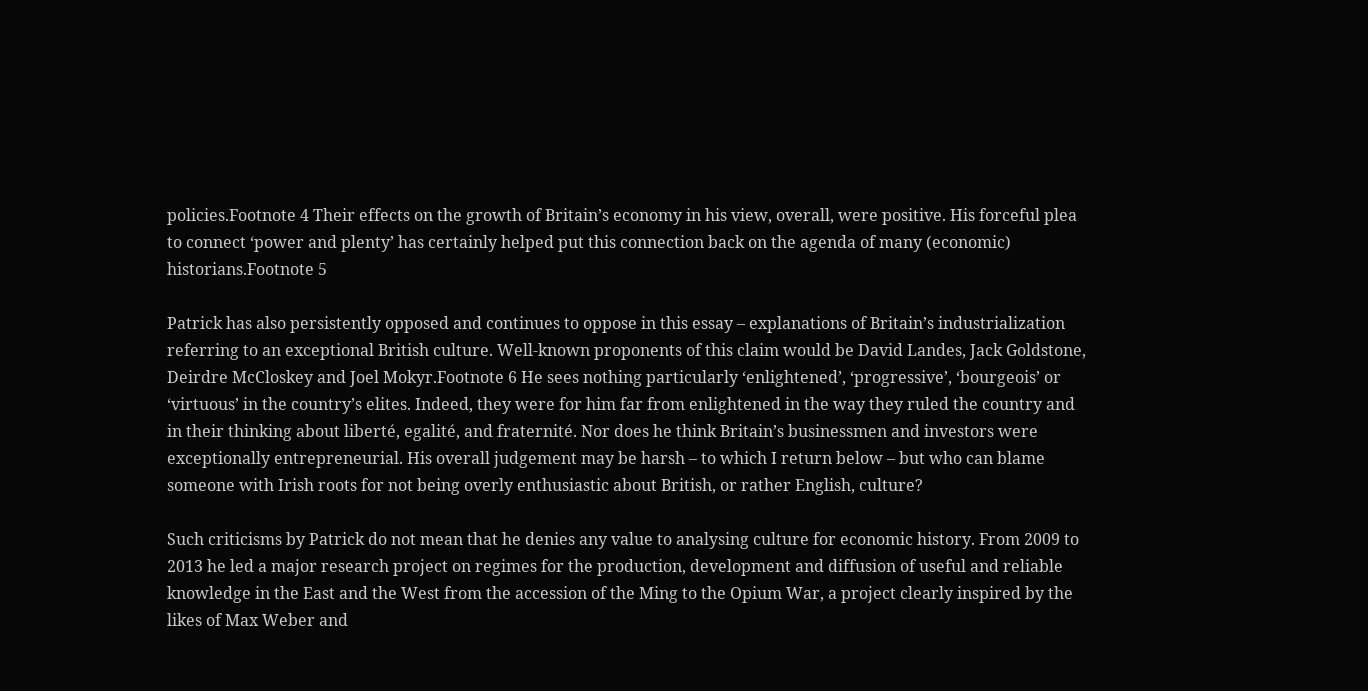policies.Footnote 4 Their effects on the growth of Britain’s economy in his view, overall, were positive. His forceful plea to connect ‘power and plenty’ has certainly helped put this connection back on the agenda of many (economic) historians.Footnote 5

Patrick has also persistently opposed and continues to oppose in this essay – explanations of Britain’s industrialization referring to an exceptional British culture. Well-known proponents of this claim would be David Landes, Jack Goldstone, Deirdre McCloskey and Joel Mokyr.Footnote 6 He sees nothing particularly ‘enlightened’, ‘progressive’, ‘bourgeois’ or ‘virtuous’ in the country’s elites. Indeed, they were for him far from enlightened in the way they ruled the country and in their thinking about liberté, egalité, and fraternité. Nor does he think Britain’s businessmen and investors were exceptionally entrepreneurial. His overall judgement may be harsh – to which I return below – but who can blame someone with Irish roots for not being overly enthusiastic about British, or rather English, culture?

Such criticisms by Patrick do not mean that he denies any value to analysing culture for economic history. From 2009 to 2013 he led a major research project on regimes for the production, development and diffusion of useful and reliable knowledge in the East and the West from the accession of the Ming to the Opium War, a project clearly inspired by the likes of Max Weber and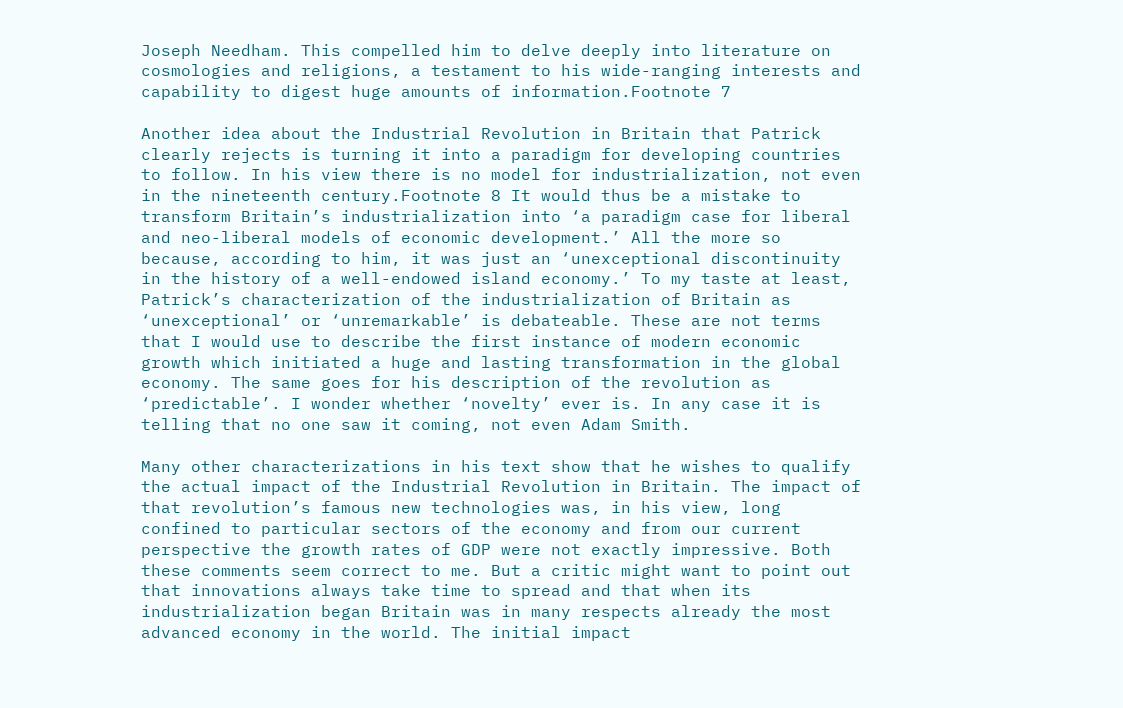Joseph Needham. This compelled him to delve deeply into literature on cosmologies and religions, a testament to his wide-ranging interests and capability to digest huge amounts of information.Footnote 7

Another idea about the Industrial Revolution in Britain that Patrick clearly rejects is turning it into a paradigm for developing countries to follow. In his view there is no model for industrialization, not even in the nineteenth century.Footnote 8 It would thus be a mistake to transform Britain’s industrialization into ‘a paradigm case for liberal and neo-liberal models of economic development.’ All the more so because, according to him, it was just an ‘unexceptional discontinuity in the history of a well-endowed island economy.’ To my taste at least, Patrick’s characterization of the industrialization of Britain as ‘unexceptional’ or ‘unremarkable’ is debateable. These are not terms that I would use to describe the first instance of modern economic growth which initiated a huge and lasting transformation in the global economy. The same goes for his description of the revolution as ‘predictable’. I wonder whether ‘novelty’ ever is. In any case it is telling that no one saw it coming, not even Adam Smith.

Many other characterizations in his text show that he wishes to qualify the actual impact of the Industrial Revolution in Britain. The impact of that revolution’s famous new technologies was, in his view, long confined to particular sectors of the economy and from our current perspective the growth rates of GDP were not exactly impressive. Both these comments seem correct to me. But a critic might want to point out that innovations always take time to spread and that when its industrialization began Britain was in many respects already the most advanced economy in the world. The initial impact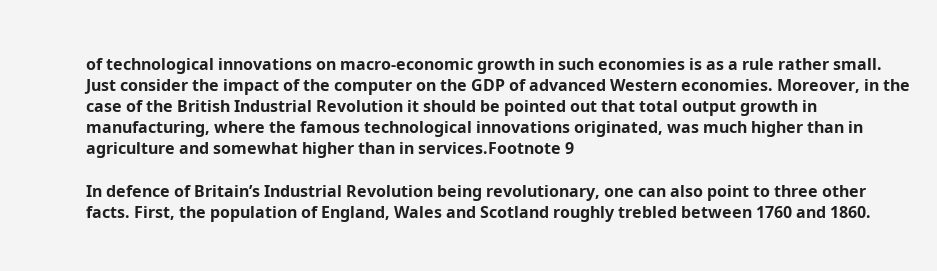of technological innovations on macro-economic growth in such economies is as a rule rather small. Just consider the impact of the computer on the GDP of advanced Western economies. Moreover, in the case of the British Industrial Revolution it should be pointed out that total output growth in manufacturing, where the famous technological innovations originated, was much higher than in agriculture and somewhat higher than in services.Footnote 9

In defence of Britain’s Industrial Revolution being revolutionary, one can also point to three other facts. First, the population of England, Wales and Scotland roughly trebled between 1760 and 1860.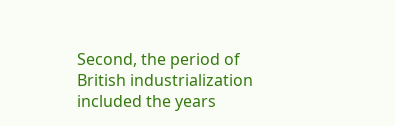Second, the period of British industrialization included the years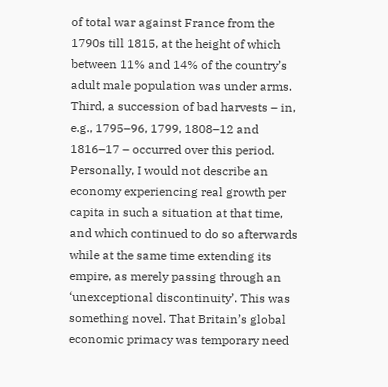of total war against France from the 1790s till 1815, at the height of which between 11% and 14% of the country’s adult male population was under arms. Third, a succession of bad harvests – in, e.g., 1795–96, 1799, 1808–12 and 1816–17 – occurred over this period. Personally, I would not describe an economy experiencing real growth per capita in such a situation at that time, and which continued to do so afterwards while at the same time extending its empire, as merely passing through an ‘unexceptional discontinuity’. This was something novel. That Britain’s global economic primacy was temporary need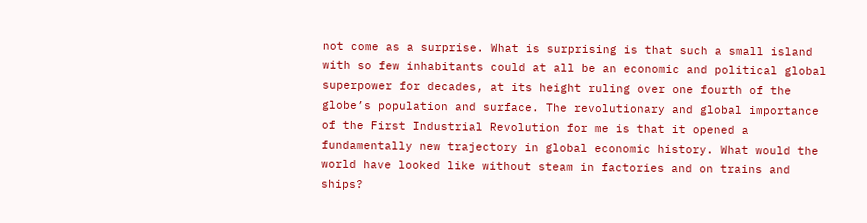not come as a surprise. What is surprising is that such a small island with so few inhabitants could at all be an economic and political global superpower for decades, at its height ruling over one fourth of the globe’s population and surface. The revolutionary and global importance of the First Industrial Revolution for me is that it opened a fundamentally new trajectory in global economic history. What would the world have looked like without steam in factories and on trains and ships?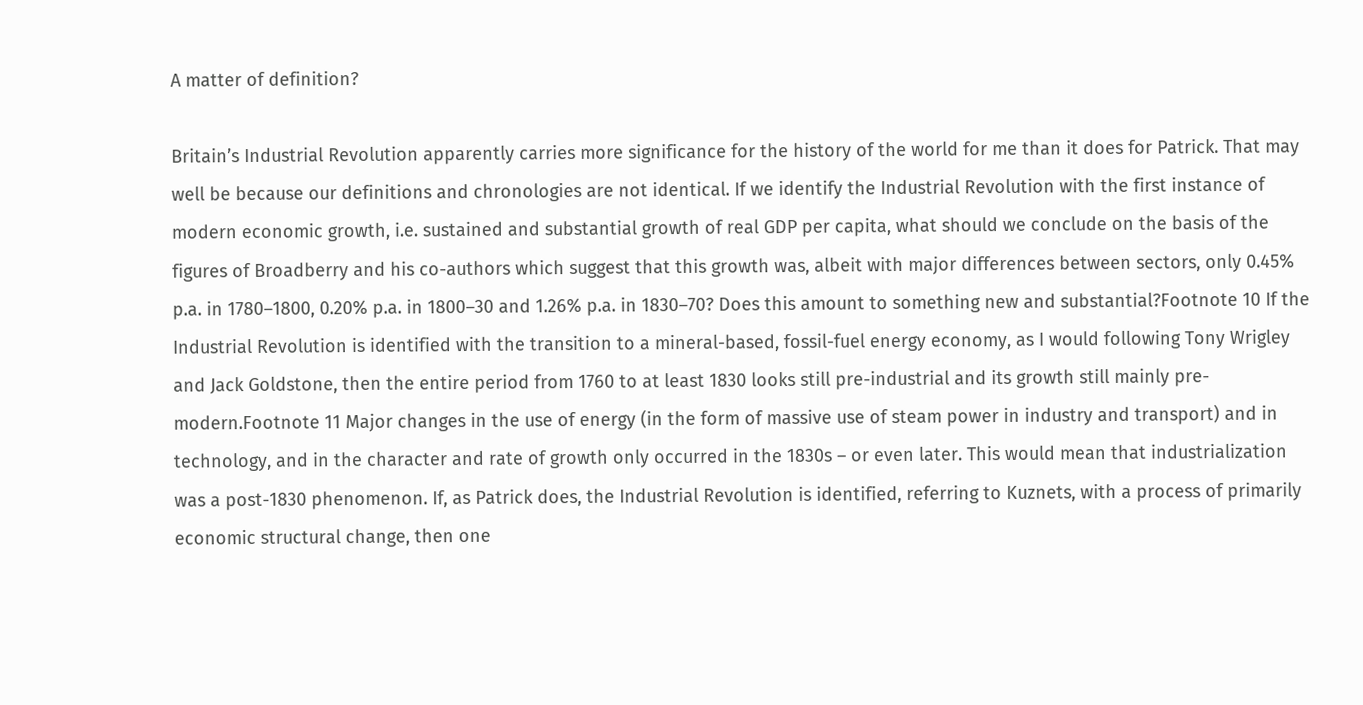A matter of definition?

Britain’s Industrial Revolution apparently carries more significance for the history of the world for me than it does for Patrick. That may well be because our definitions and chronologies are not identical. If we identify the Industrial Revolution with the first instance of modern economic growth, i.e. sustained and substantial growth of real GDP per capita, what should we conclude on the basis of the figures of Broadberry and his co-authors which suggest that this growth was, albeit with major differences between sectors, only 0.45% p.a. in 1780–1800, 0.20% p.a. in 1800–30 and 1.26% p.a. in 1830–70? Does this amount to something new and substantial?Footnote 10 If the Industrial Revolution is identified with the transition to a mineral-based, fossil-fuel energy economy, as I would following Tony Wrigley and Jack Goldstone, then the entire period from 1760 to at least 1830 looks still pre-industrial and its growth still mainly pre-modern.Footnote 11 Major changes in the use of energy (in the form of massive use of steam power in industry and transport) and in technology, and in the character and rate of growth only occurred in the 1830s – or even later. This would mean that industrialization was a post-1830 phenomenon. If, as Patrick does, the Industrial Revolution is identified, referring to Kuznets, with a process of primarily economic structural change, then one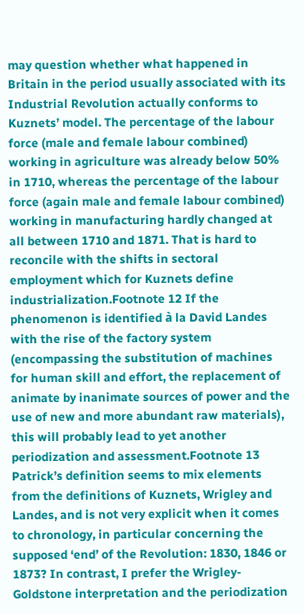may question whether what happened in Britain in the period usually associated with its Industrial Revolution actually conforms to Kuznets’ model. The percentage of the labour force (male and female labour combined) working in agriculture was already below 50% in 1710, whereas the percentage of the labour force (again male and female labour combined) working in manufacturing hardly changed at all between 1710 and 1871. That is hard to reconcile with the shifts in sectoral employment which for Kuznets define industrialization.Footnote 12 If the phenomenon is identified à la David Landes with the rise of the factory system (encompassing the substitution of machines for human skill and effort, the replacement of animate by inanimate sources of power and the use of new and more abundant raw materials), this will probably lead to yet another periodization and assessment.Footnote 13 Patrick’s definition seems to mix elements from the definitions of Kuznets, Wrigley and Landes, and is not very explicit when it comes to chronology, in particular concerning the supposed ‘end’ of the Revolution: 1830, 1846 or 1873? In contrast, I prefer the Wrigley-Goldstone interpretation and the periodization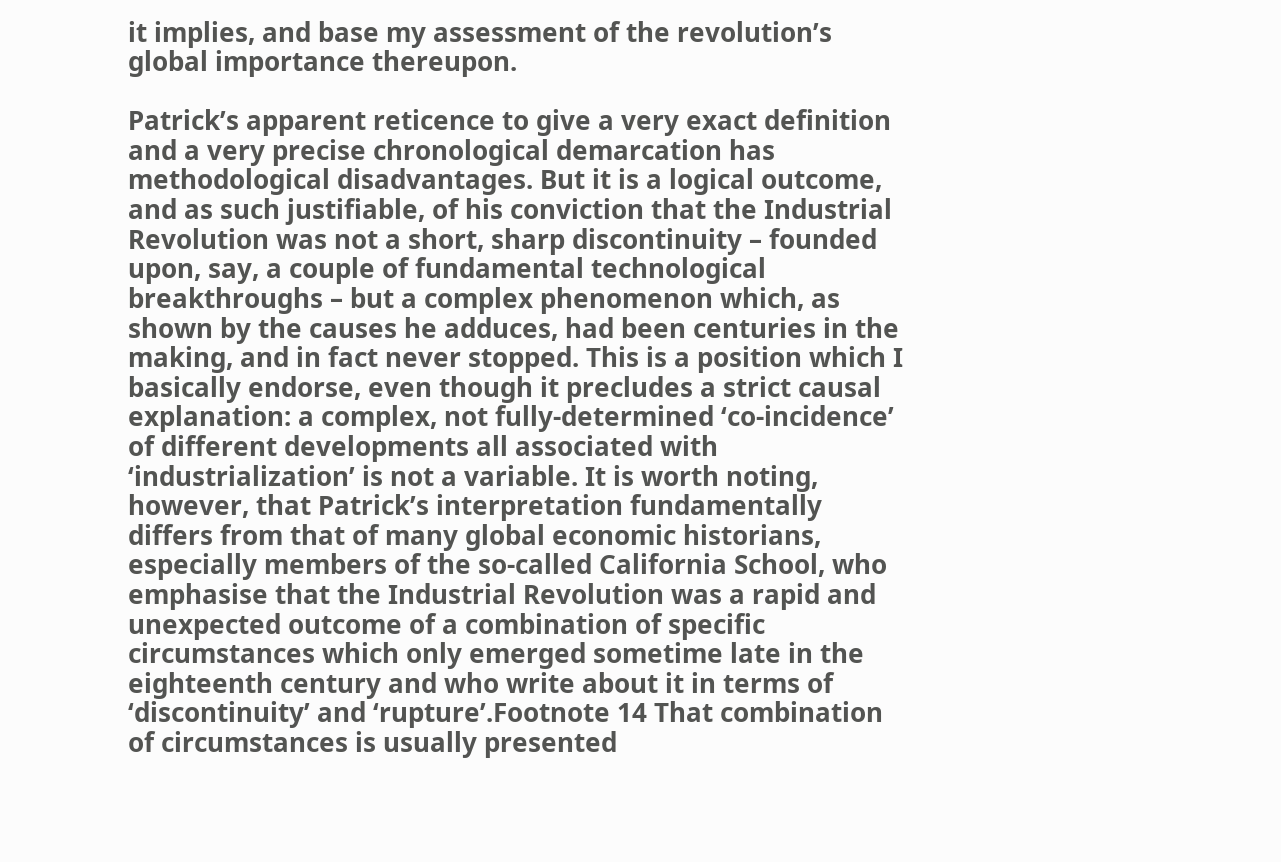it implies, and base my assessment of the revolution’s global importance thereupon.

Patrick’s apparent reticence to give a very exact definition and a very precise chronological demarcation has methodological disadvantages. But it is a logical outcome, and as such justifiable, of his conviction that the Industrial Revolution was not a short, sharp discontinuity – founded upon, say, a couple of fundamental technological breakthroughs – but a complex phenomenon which, as shown by the causes he adduces, had been centuries in the making, and in fact never stopped. This is a position which I basically endorse, even though it precludes a strict causal explanation: a complex, not fully-determined ‘co-incidence’ of different developments all associated with ‘industrialization’ is not a variable. It is worth noting, however, that Patrick’s interpretation fundamentally differs from that of many global economic historians, especially members of the so-called California School, who emphasise that the Industrial Revolution was a rapid and unexpected outcome of a combination of specific circumstances which only emerged sometime late in the eighteenth century and who write about it in terms of ‘discontinuity’ and ‘rupture’.Footnote 14 That combination of circumstances is usually presented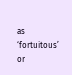as ‘fortuitous’ or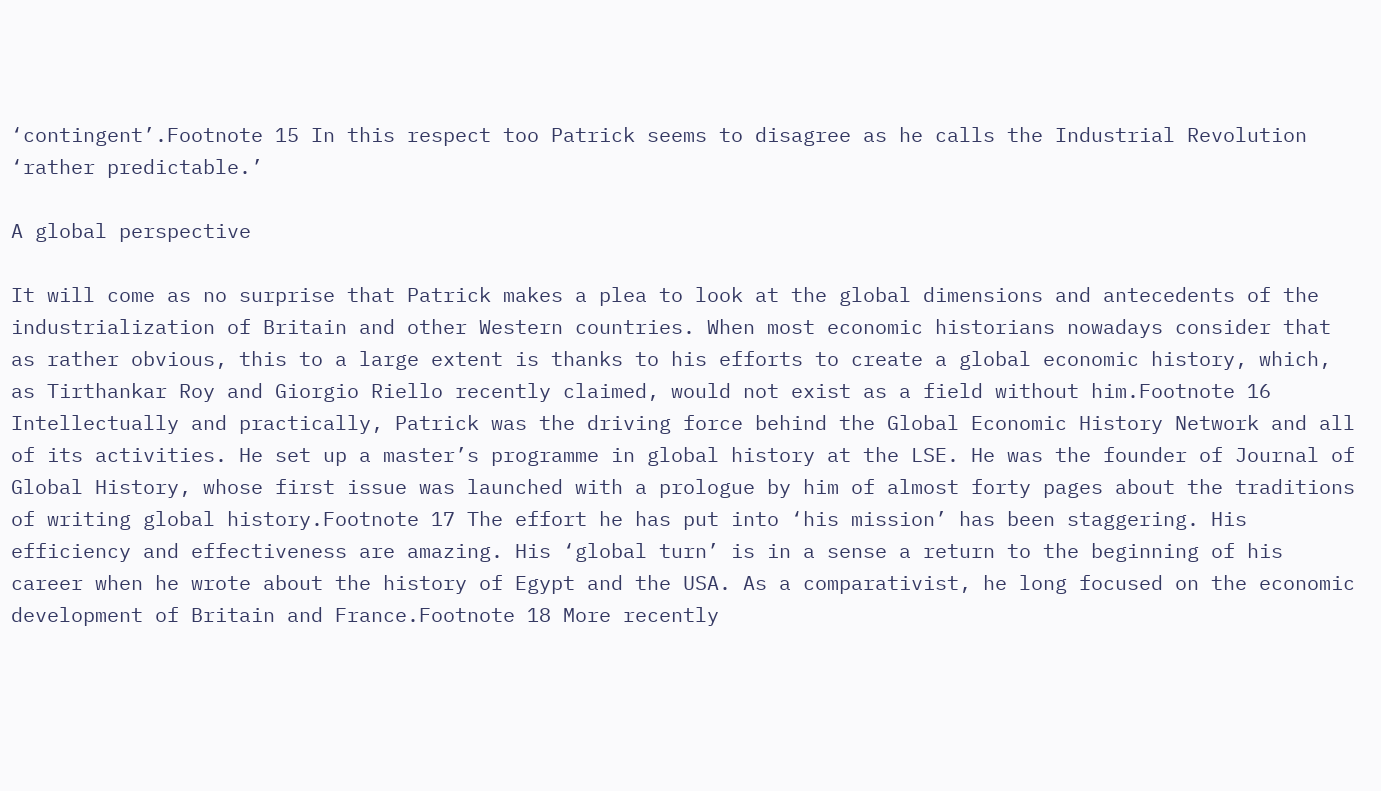‘contingent’.Footnote 15 In this respect too Patrick seems to disagree as he calls the Industrial Revolution ‘rather predictable.’

A global perspective

It will come as no surprise that Patrick makes a plea to look at the global dimensions and antecedents of the industrialization of Britain and other Western countries. When most economic historians nowadays consider that as rather obvious, this to a large extent is thanks to his efforts to create a global economic history, which, as Tirthankar Roy and Giorgio Riello recently claimed, would not exist as a field without him.Footnote 16 Intellectually and practically, Patrick was the driving force behind the Global Economic History Network and all of its activities. He set up a master’s programme in global history at the LSE. He was the founder of Journal of Global History, whose first issue was launched with a prologue by him of almost forty pages about the traditions of writing global history.Footnote 17 The effort he has put into ‘his mission’ has been staggering. His efficiency and effectiveness are amazing. His ‘global turn’ is in a sense a return to the beginning of his career when he wrote about the history of Egypt and the USA. As a comparativist, he long focused on the economic development of Britain and France.Footnote 18 More recently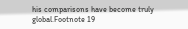his comparisons have become truly global.Footnote 19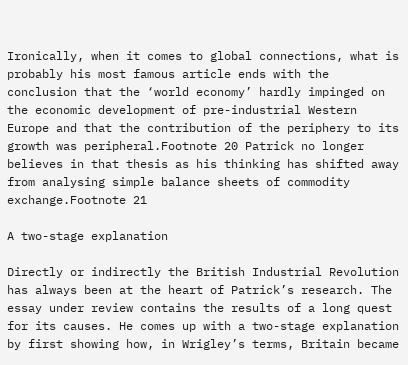Ironically, when it comes to global connections, what is probably his most famous article ends with the conclusion that the ‘world economy’ hardly impinged on the economic development of pre-industrial Western Europe and that the contribution of the periphery to its growth was peripheral.Footnote 20 Patrick no longer believes in that thesis as his thinking has shifted away from analysing simple balance sheets of commodity exchange.Footnote 21

A two-stage explanation

Directly or indirectly the British Industrial Revolution has always been at the heart of Patrick’s research. The essay under review contains the results of a long quest for its causes. He comes up with a two-stage explanation by first showing how, in Wrigley’s terms, Britain became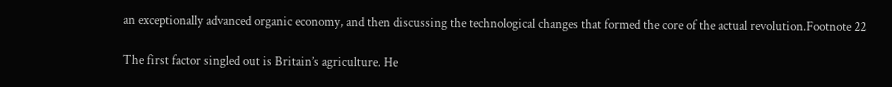an exceptionally advanced organic economy, and then discussing the technological changes that formed the core of the actual revolution.Footnote 22

The first factor singled out is Britain’s agriculture. He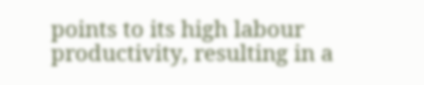points to its high labour productivity, resulting in a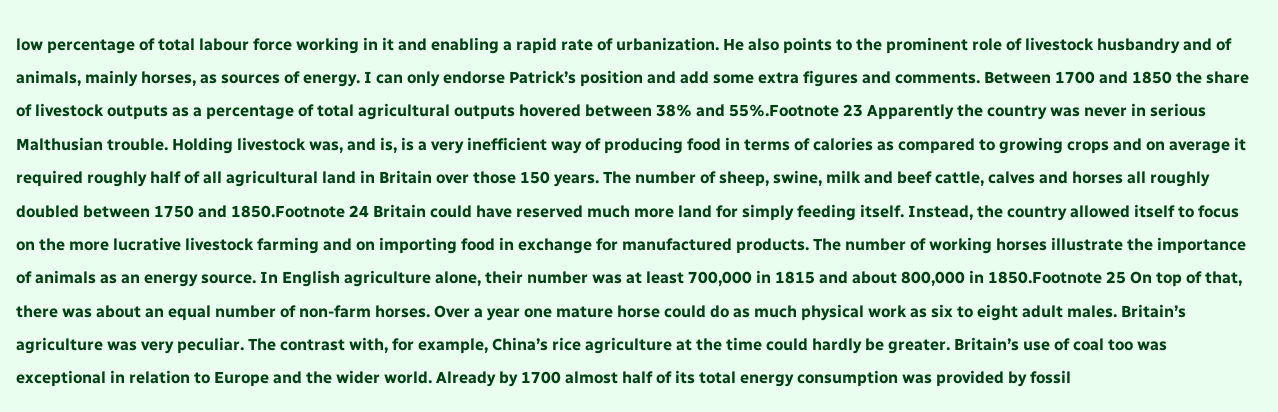low percentage of total labour force working in it and enabling a rapid rate of urbanization. He also points to the prominent role of livestock husbandry and of animals, mainly horses, as sources of energy. I can only endorse Patrick’s position and add some extra figures and comments. Between 1700 and 1850 the share of livestock outputs as a percentage of total agricultural outputs hovered between 38% and 55%.Footnote 23 Apparently the country was never in serious Malthusian trouble. Holding livestock was, and is, is a very inefficient way of producing food in terms of calories as compared to growing crops and on average it required roughly half of all agricultural land in Britain over those 150 years. The number of sheep, swine, milk and beef cattle, calves and horses all roughly doubled between 1750 and 1850.Footnote 24 Britain could have reserved much more land for simply feeding itself. Instead, the country allowed itself to focus on the more lucrative livestock farming and on importing food in exchange for manufactured products. The number of working horses illustrate the importance of animals as an energy source. In English agriculture alone, their number was at least 700,000 in 1815 and about 800,000 in 1850.Footnote 25 On top of that, there was about an equal number of non-farm horses. Over a year one mature horse could do as much physical work as six to eight adult males. Britain’s agriculture was very peculiar. The contrast with, for example, China’s rice agriculture at the time could hardly be greater. Britain’s use of coal too was exceptional in relation to Europe and the wider world. Already by 1700 almost half of its total energy consumption was provided by fossil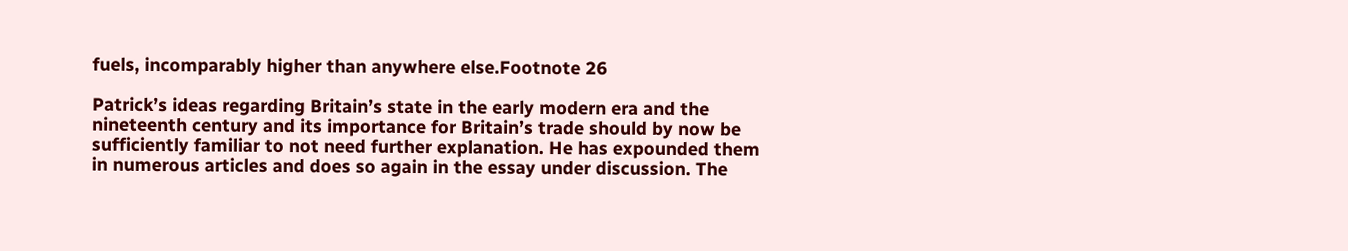fuels, incomparably higher than anywhere else.Footnote 26

Patrick’s ideas regarding Britain’s state in the early modern era and the nineteenth century and its importance for Britain’s trade should by now be sufficiently familiar to not need further explanation. He has expounded them in numerous articles and does so again in the essay under discussion. The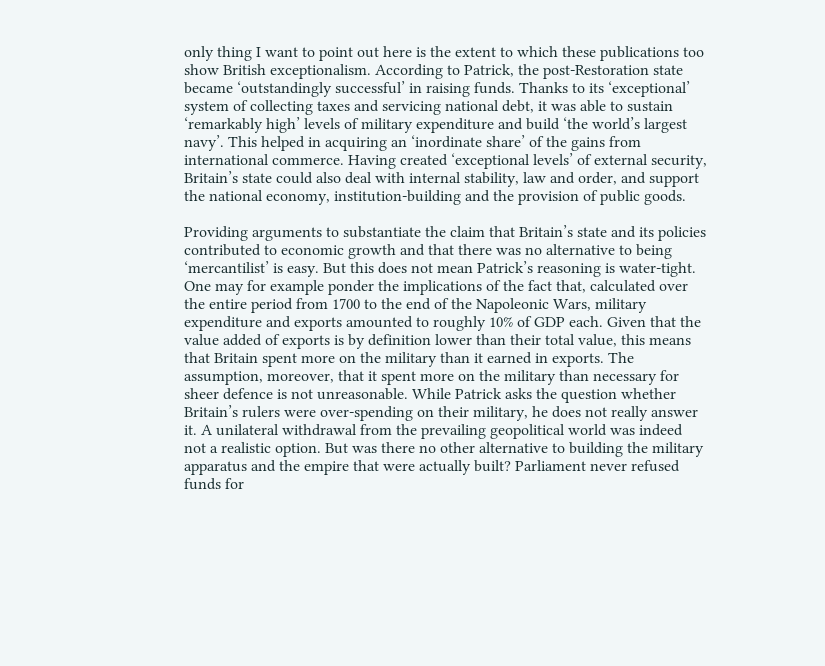only thing I want to point out here is the extent to which these publications too show British exceptionalism. According to Patrick, the post-Restoration state became ‘outstandingly successful’ in raising funds. Thanks to its ‘exceptional’ system of collecting taxes and servicing national debt, it was able to sustain ‘remarkably high’ levels of military expenditure and build ‘the world’s largest navy’. This helped in acquiring an ‘inordinate share’ of the gains from international commerce. Having created ‘exceptional levels’ of external security, Britain’s state could also deal with internal stability, law and order, and support the national economy, institution-building and the provision of public goods.

Providing arguments to substantiate the claim that Britain’s state and its policies contributed to economic growth and that there was no alternative to being ‘mercantilist’ is easy. But this does not mean Patrick’s reasoning is water-tight. One may for example ponder the implications of the fact that, calculated over the entire period from 1700 to the end of the Napoleonic Wars, military expenditure and exports amounted to roughly 10% of GDP each. Given that the value added of exports is by definition lower than their total value, this means that Britain spent more on the military than it earned in exports. The assumption, moreover, that it spent more on the military than necessary for sheer defence is not unreasonable. While Patrick asks the question whether Britain’s rulers were over-spending on their military, he does not really answer it. A unilateral withdrawal from the prevailing geopolitical world was indeed not a realistic option. But was there no other alternative to building the military apparatus and the empire that were actually built? Parliament never refused funds for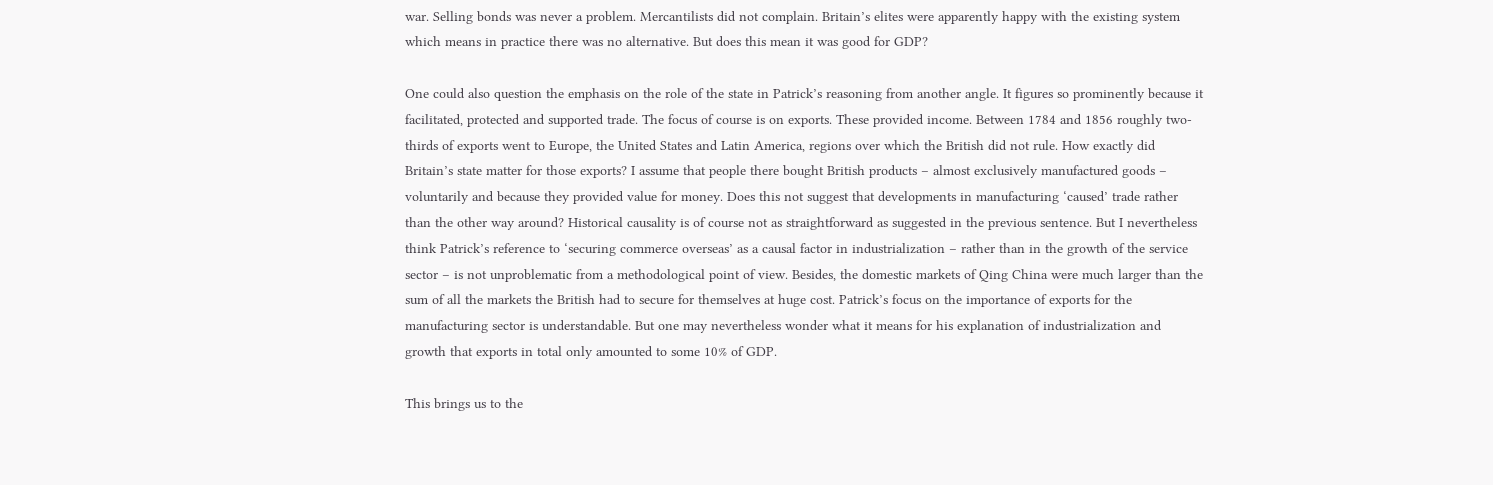war. Selling bonds was never a problem. Mercantilists did not complain. Britain’s elites were apparently happy with the existing system which means in practice there was no alternative. But does this mean it was good for GDP?

One could also question the emphasis on the role of the state in Patrick’s reasoning from another angle. It figures so prominently because it facilitated, protected and supported trade. The focus of course is on exports. These provided income. Between 1784 and 1856 roughly two-thirds of exports went to Europe, the United States and Latin America, regions over which the British did not rule. How exactly did Britain’s state matter for those exports? I assume that people there bought British products – almost exclusively manufactured goods – voluntarily and because they provided value for money. Does this not suggest that developments in manufacturing ‘caused’ trade rather than the other way around? Historical causality is of course not as straightforward as suggested in the previous sentence. But I nevertheless think Patrick’s reference to ‘securing commerce overseas’ as a causal factor in industrialization – rather than in the growth of the service sector – is not unproblematic from a methodological point of view. Besides, the domestic markets of Qing China were much larger than the sum of all the markets the British had to secure for themselves at huge cost. Patrick’s focus on the importance of exports for the manufacturing sector is understandable. But one may nevertheless wonder what it means for his explanation of industrialization and growth that exports in total only amounted to some 10% of GDP.

This brings us to the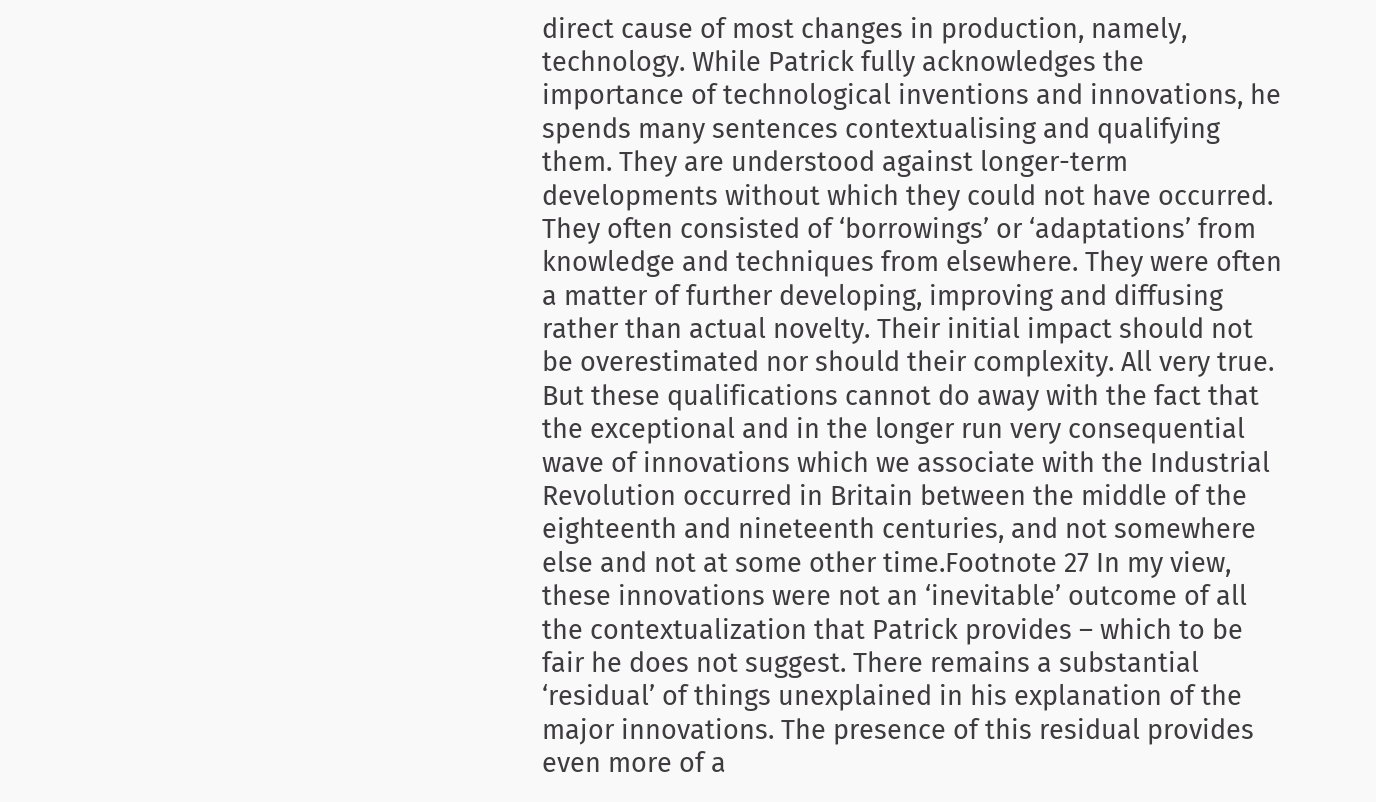direct cause of most changes in production, namely, technology. While Patrick fully acknowledges the importance of technological inventions and innovations, he spends many sentences contextualising and qualifying them. They are understood against longer-term developments without which they could not have occurred. They often consisted of ‘borrowings’ or ‘adaptations’ from knowledge and techniques from elsewhere. They were often a matter of further developing, improving and diffusing rather than actual novelty. Their initial impact should not be overestimated nor should their complexity. All very true. But these qualifications cannot do away with the fact that the exceptional and in the longer run very consequential wave of innovations which we associate with the Industrial Revolution occurred in Britain between the middle of the eighteenth and nineteenth centuries, and not somewhere else and not at some other time.Footnote 27 In my view, these innovations were not an ‘inevitable’ outcome of all the contextualization that Patrick provides – which to be fair he does not suggest. There remains a substantial ‘residual’ of things unexplained in his explanation of the major innovations. The presence of this residual provides even more of a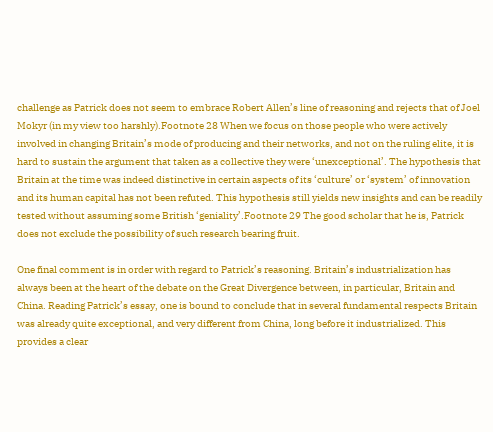challenge as Patrick does not seem to embrace Robert Allen’s line of reasoning and rejects that of Joel Mokyr (in my view too harshly).Footnote 28 When we focus on those people who were actively involved in changing Britain’s mode of producing and their networks, and not on the ruling elite, it is hard to sustain the argument that taken as a collective they were ‘unexceptional’. The hypothesis that Britain at the time was indeed distinctive in certain aspects of its ‘culture’ or ‘system’ of innovation and its human capital has not been refuted. This hypothesis still yields new insights and can be readily tested without assuming some British ‘geniality’.Footnote 29 The good scholar that he is, Patrick does not exclude the possibility of such research bearing fruit.

One final comment is in order with regard to Patrick’s reasoning. Britain’s industrialization has always been at the heart of the debate on the Great Divergence between, in particular, Britain and China. Reading Patrick’s essay, one is bound to conclude that in several fundamental respects Britain was already quite exceptional, and very different from China, long before it industrialized. This provides a clear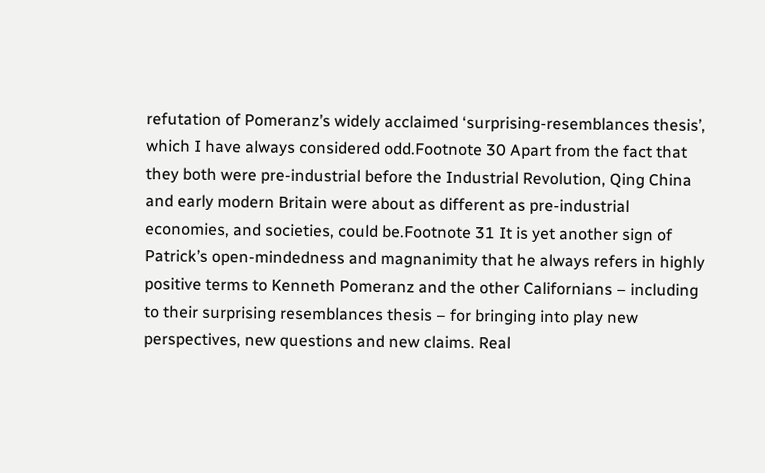refutation of Pomeranz’s widely acclaimed ‘surprising-resemblances thesis’, which I have always considered odd.Footnote 30 Apart from the fact that they both were pre-industrial before the Industrial Revolution, Qing China and early modern Britain were about as different as pre-industrial economies, and societies, could be.Footnote 31 It is yet another sign of Patrick’s open-mindedness and magnanimity that he always refers in highly positive terms to Kenneth Pomeranz and the other Californians – including to their surprising resemblances thesis – for bringing into play new perspectives, new questions and new claims. Real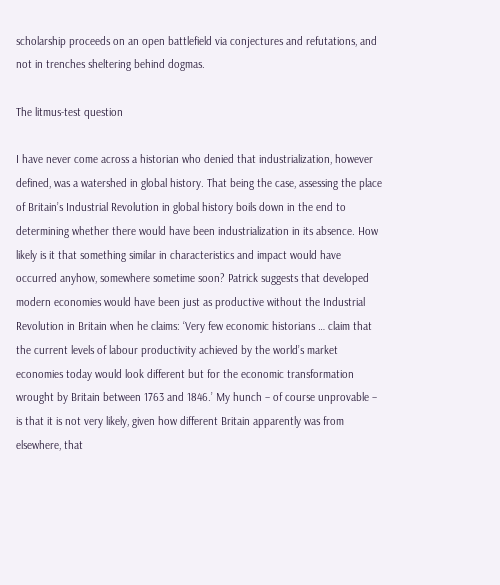scholarship proceeds on an open battlefield via conjectures and refutations, and not in trenches sheltering behind dogmas.

The litmus-test question

I have never come across a historian who denied that industrialization, however defined, was a watershed in global history. That being the case, assessing the place of Britain’s Industrial Revolution in global history boils down in the end to determining whether there would have been industrialization in its absence. How likely is it that something similar in characteristics and impact would have occurred anyhow, somewhere sometime soon? Patrick suggests that developed modern economies would have been just as productive without the Industrial Revolution in Britain when he claims: ‘Very few economic historians … claim that the current levels of labour productivity achieved by the world’s market economies today would look different but for the economic transformation wrought by Britain between 1763 and 1846.’ My hunch – of course unprovable – is that it is not very likely, given how different Britain apparently was from elsewhere, that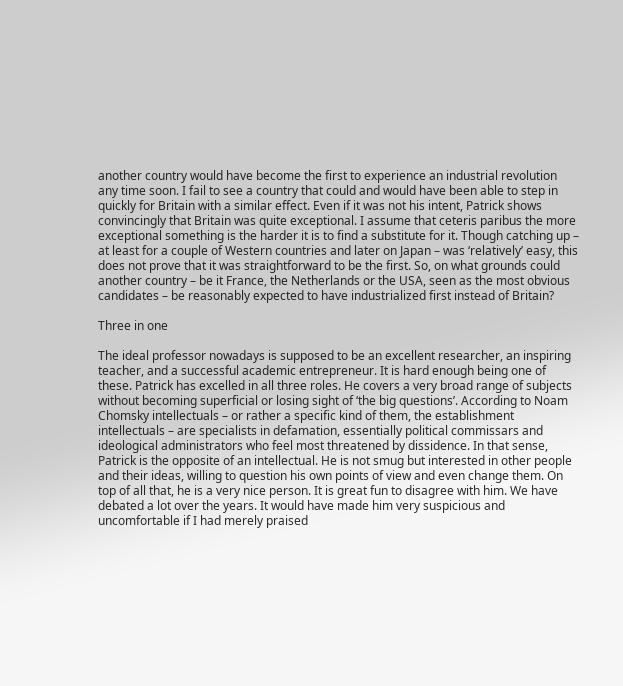another country would have become the first to experience an industrial revolution any time soon. I fail to see a country that could and would have been able to step in quickly for Britain with a similar effect. Even if it was not his intent, Patrick shows convincingly that Britain was quite exceptional. I assume that ceteris paribus the more exceptional something is the harder it is to find a substitute for it. Though catching up – at least for a couple of Western countries and later on Japan – was ‘relatively’ easy, this does not prove that it was straightforward to be the first. So, on what grounds could another country – be it France, the Netherlands or the USA, seen as the most obvious candidates – be reasonably expected to have industrialized first instead of Britain?

Three in one

The ideal professor nowadays is supposed to be an excellent researcher, an inspiring teacher, and a successful academic entrepreneur. It is hard enough being one of these. Patrick has excelled in all three roles. He covers a very broad range of subjects without becoming superficial or losing sight of ‘the big questions’. According to Noam Chomsky intellectuals – or rather a specific kind of them, the establishment intellectuals – are specialists in defamation, essentially political commissars and ideological administrators who feel most threatened by dissidence. In that sense, Patrick is the opposite of an intellectual. He is not smug but interested in other people and their ideas, willing to question his own points of view and even change them. On top of all that, he is a very nice person. It is great fun to disagree with him. We have debated a lot over the years. It would have made him very suspicious and uncomfortable if I had merely praised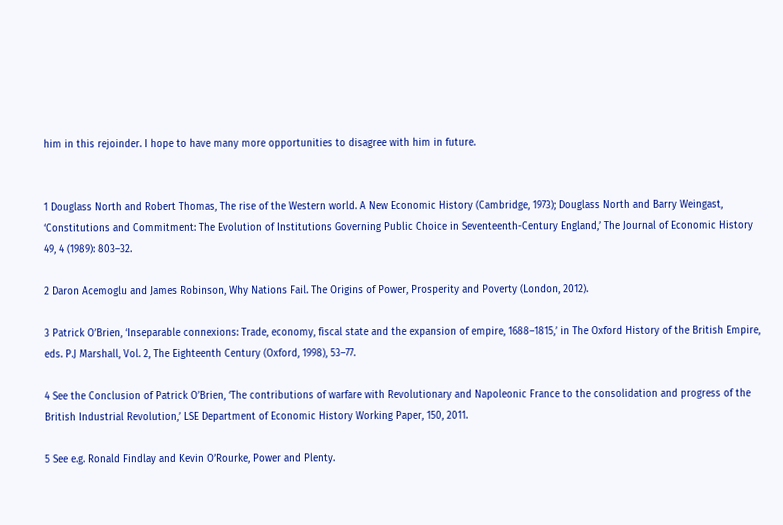him in this rejoinder. I hope to have many more opportunities to disagree with him in future.


1 Douglass North and Robert Thomas, The rise of the Western world. A New Economic History (Cambridge, 1973); Douglass North and Barry Weingast, ‘Constitutions and Commitment: The Evolution of Institutions Governing Public Choice in Seventeenth-Century England,’ The Journal of Economic History 49, 4 (1989): 803–32.

2 Daron Acemoglu and James Robinson, Why Nations Fail. The Origins of Power, Prosperity and Poverty (London, 2012).

3 Patrick O’Brien, ‘Inseparable connexions: Trade, economy, fiscal state and the expansion of empire, 1688–1815,’ in The Oxford History of the British Empire, eds. P.J Marshall, Vol. 2, The Eighteenth Century (Oxford, 1998), 53–77.

4 See the Conclusion of Patrick O’Brien, ‘The contributions of warfare with Revolutionary and Napoleonic France to the consolidation and progress of the British Industrial Revolution,’ LSE Department of Economic History Working Paper, 150, 2011.

5 See e.g. Ronald Findlay and Kevin O’Rourke, Power and Plenty.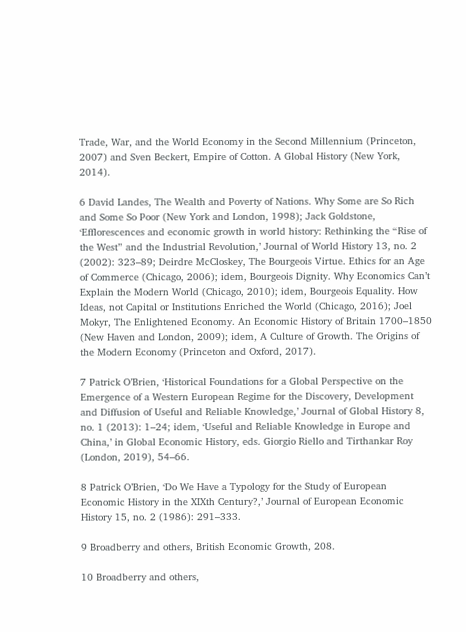Trade, War, and the World Economy in the Second Millennium (Princeton, 2007) and Sven Beckert, Empire of Cotton. A Global History (New York, 2014).

6 David Landes, The Wealth and Poverty of Nations. Why Some are So Rich and Some So Poor (New York and London, 1998); Jack Goldstone, ‘Efflorescences and economic growth in world history: Rethinking the “Rise of the West” and the Industrial Revolution,’ Journal of World History 13, no. 2 (2002): 323–89; Deirdre McCloskey, The Bourgeois Virtue. Ethics for an Age of Commerce (Chicago, 2006); idem, Bourgeois Dignity. Why Economics Can’t Explain the Modern World (Chicago, 2010); idem, Bourgeois Equality. How Ideas, not Capital or Institutions Enriched the World (Chicago, 2016); Joel Mokyr, The Enlightened Economy. An Economic History of Britain 1700–1850 (New Haven and London, 2009); idem, A Culture of Growth. The Origins of the Modern Economy (Princeton and Oxford, 2017).

7 Patrick O’Brien, ‘Historical Foundations for a Global Perspective on the Emergence of a Western European Regime for the Discovery, Development and Diffusion of Useful and Reliable Knowledge,’ Journal of Global History 8, no. 1 (2013): 1–24; idem, ‘Useful and Reliable Knowledge in Europe and China,’ in Global Economic History, eds. Giorgio Riello and Tirthankar Roy (London, 2019), 54–66.

8 Patrick O’Brien, ‘Do We Have a Typology for the Study of European Economic History in the XIXth Century?,’ Journal of European Economic History 15, no. 2 (1986): 291–333.

9 Broadberry and others, British Economic Growth, 208.

10 Broadberry and others,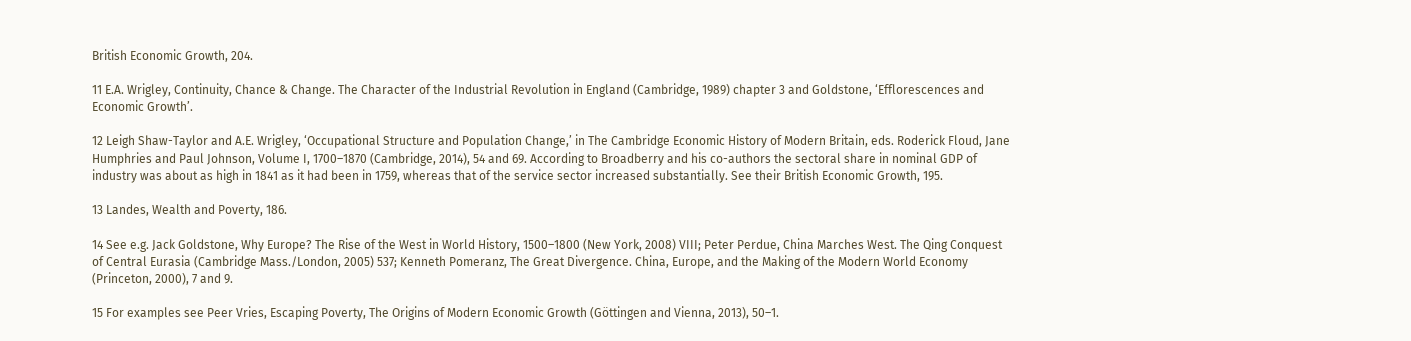British Economic Growth, 204.

11 E.A. Wrigley, Continuity, Chance & Change. The Character of the Industrial Revolution in England (Cambridge, 1989) chapter 3 and Goldstone, ‘Efflorescences and Economic Growth’.

12 Leigh Shaw-Taylor and A.E. Wrigley, ‘Occupational Structure and Population Change,’ in The Cambridge Economic History of Modern Britain, eds. Roderick Floud, Jane Humphries and Paul Johnson, Volume I, 1700–1870 (Cambridge, 2014), 54 and 69. According to Broadberry and his co-authors the sectoral share in nominal GDP of industry was about as high in 1841 as it had been in 1759, whereas that of the service sector increased substantially. See their British Economic Growth, 195.

13 Landes, Wealth and Poverty, 186.

14 See e.g. Jack Goldstone, Why Europe? The Rise of the West in World History, 1500–1800 (New York, 2008) VIII; Peter Perdue, China Marches West. The Qing Conquest of Central Eurasia (Cambridge Mass./London, 2005) 537; Kenneth Pomeranz, The Great Divergence. China, Europe, and the Making of the Modern World Economy (Princeton, 2000), 7 and 9.

15 For examples see Peer Vries, Escaping Poverty, The Origins of Modern Economic Growth (Göttingen and Vienna, 2013), 50–1.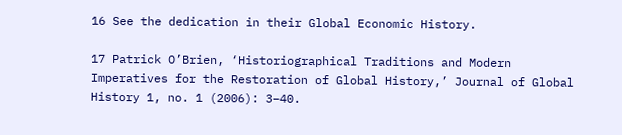16 See the dedication in their Global Economic History.

17 Patrick O’Brien, ‘Historiographical Traditions and Modern Imperatives for the Restoration of Global History,’ Journal of Global History 1, no. 1 (2006): 3–40.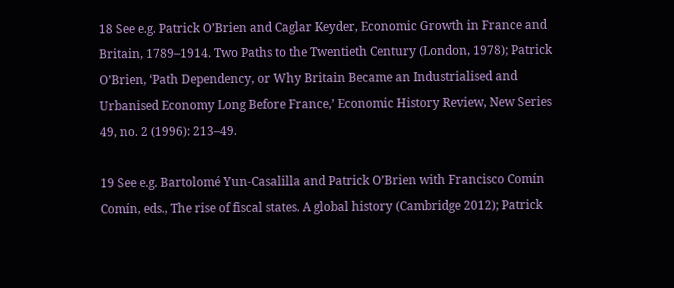18 See e.g. Patrick O’Brien and Caglar Keyder, Economic Growth in France and Britain, 1789–1914. Two Paths to the Twentieth Century (London, 1978); Patrick O’Brien, ‘Path Dependency, or Why Britain Became an Industrialised and Urbanised Economy Long Before France,’ Economic History Review, New Series 49, no. 2 (1996): 213–49.

19 See e.g. Bartolomé Yun-Casalilla and Patrick O’Brien with Francisco Comín Comín, eds., The rise of fiscal states. A global history (Cambridge 2012); Patrick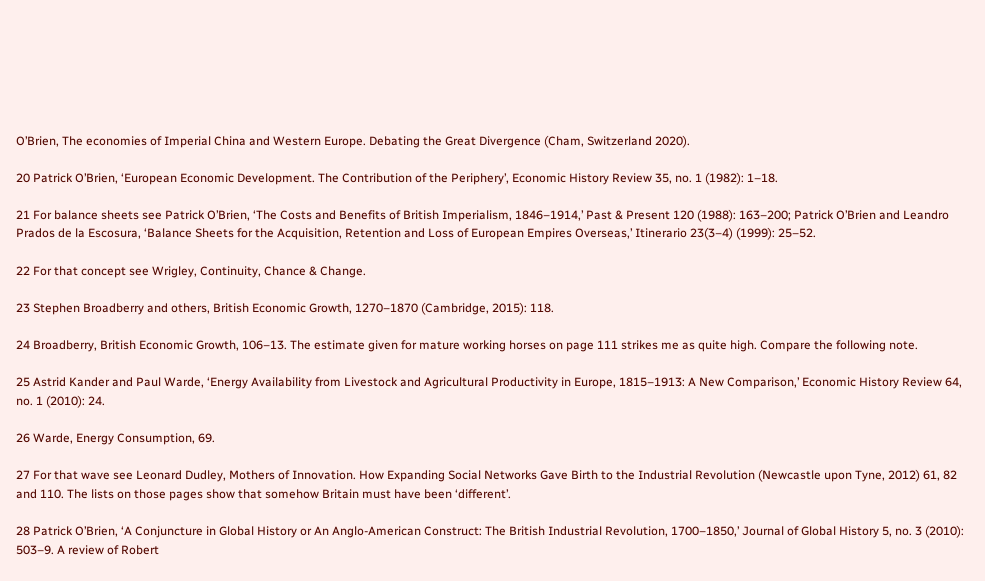O’Brien, The economies of Imperial China and Western Europe. Debating the Great Divergence (Cham, Switzerland 2020).

20 Patrick O’Brien, ‘European Economic Development. The Contribution of the Periphery’, Economic History Review 35, no. 1 (1982): 1–18.

21 For balance sheets see Patrick O’Brien, ‘The Costs and Benefits of British Imperialism, 1846–1914,’ Past & Present 120 (1988): 163–200; Patrick O’Brien and Leandro Prados de la Escosura, ‘Balance Sheets for the Acquisition, Retention and Loss of European Empires Overseas,’ Itinerario 23(3–4) (1999): 25–52.

22 For that concept see Wrigley, Continuity, Chance & Change.

23 Stephen Broadberry and others, British Economic Growth, 1270–1870 (Cambridge, 2015): 118.

24 Broadberry, British Economic Growth, 106–13. The estimate given for mature working horses on page 111 strikes me as quite high. Compare the following note.

25 Astrid Kander and Paul Warde, ‘Energy Availability from Livestock and Agricultural Productivity in Europe, 1815–1913: A New Comparison,’ Economic History Review 64, no. 1 (2010): 24.

26 Warde, Energy Consumption, 69.

27 For that wave see Leonard Dudley, Mothers of Innovation. How Expanding Social Networks Gave Birth to the Industrial Revolution (Newcastle upon Tyne, 2012) 61, 82 and 110. The lists on those pages show that somehow Britain must have been ‘different’.

28 Patrick O’Brien, ‘A Conjuncture in Global History or An Anglo-American Construct: The British Industrial Revolution, 1700–1850,’ Journal of Global History 5, no. 3 (2010): 503–9. A review of Robert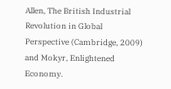Allen, The British Industrial Revolution in Global Perspective (Cambridge, 2009) and Mokyr, Enlightened Economy.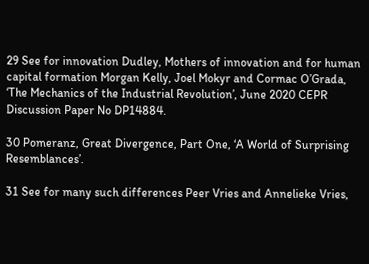29 See for innovation Dudley, Mothers of innovation and for human capital formation Morgan Kelly, Joel Mokyr and Cormac O’Grada, ‘The Mechanics of the Industrial Revolution’, June 2020 CEPR Discussion Paper No DP14884.

30 Pomeranz, Great Divergence, Part One, ‘A World of Surprising Resemblances’.

31 See for many such differences Peer Vries and Annelieke Vries,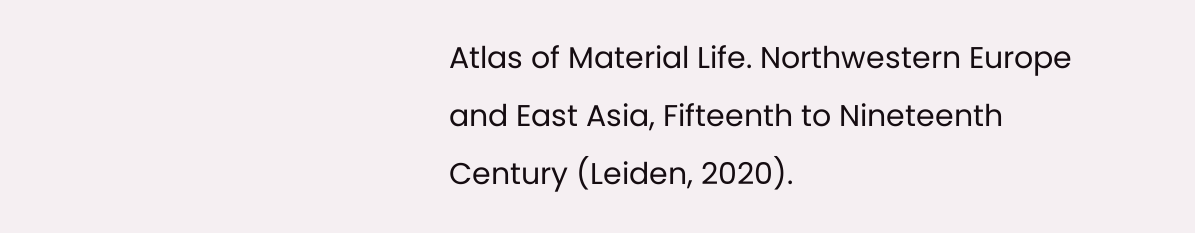Atlas of Material Life. Northwestern Europe and East Asia, Fifteenth to Nineteenth Century (Leiden, 2020).